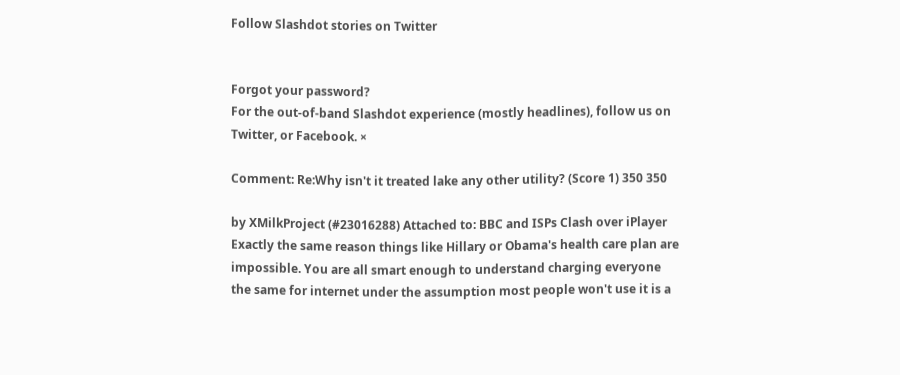Follow Slashdot stories on Twitter


Forgot your password?
For the out-of-band Slashdot experience (mostly headlines), follow us on Twitter, or Facebook. ×

Comment: Re:Why isn't it treated lake any other utility? (Score 1) 350 350

by XMilkProject (#23016288) Attached to: BBC and ISPs Clash over iPlayer
Exactly the same reason things like Hillary or Obama's health care plan are impossible. You are all smart enough to understand charging everyone the same for internet under the assumption most people won't use it is a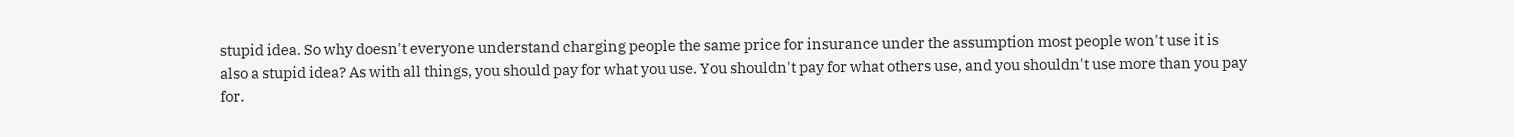stupid idea. So why doesn't everyone understand charging people the same price for insurance under the assumption most people won't use it is also a stupid idea? As with all things, you should pay for what you use. You shouldn't pay for what others use, and you shouldn't use more than you pay for.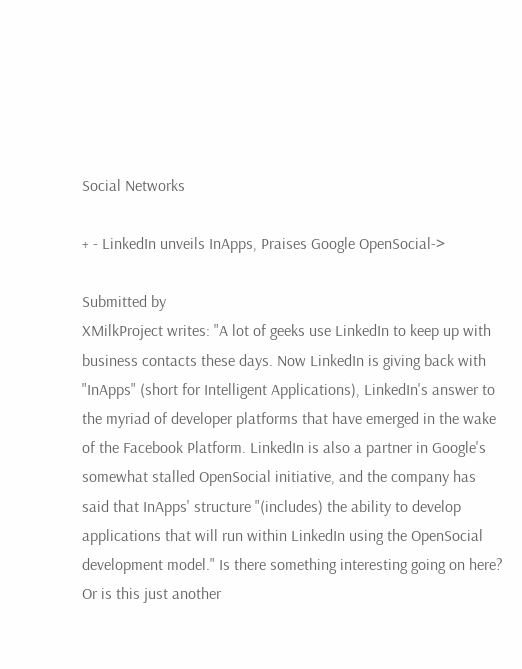Social Networks

+ - LinkedIn unveils InApps, Praises Google OpenSocial->

Submitted by
XMilkProject writes: "A lot of geeks use LinkedIn to keep up with business contacts these days. Now LinkedIn is giving back with "InApps" (short for Intelligent Applications), LinkedIn's answer to the myriad of developer platforms that have emerged in the wake of the Facebook Platform. LinkedIn is also a partner in Google's somewhat stalled OpenSocial initiative, and the company has said that InApps' structure "(includes) the ability to develop applications that will run within LinkedIn using the OpenSocial development model." Is there something interesting going on here? Or is this just another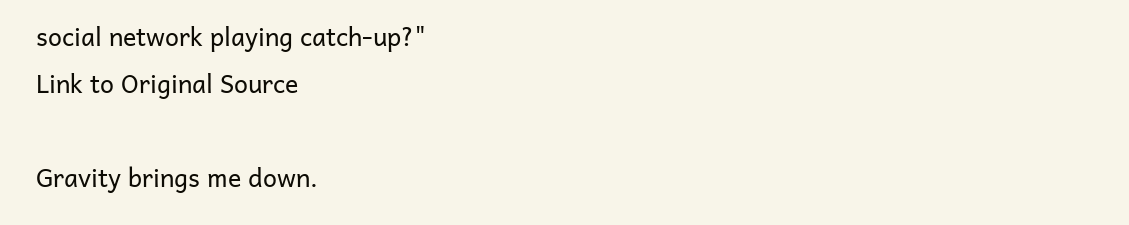social network playing catch-up?"
Link to Original Source

Gravity brings me down.